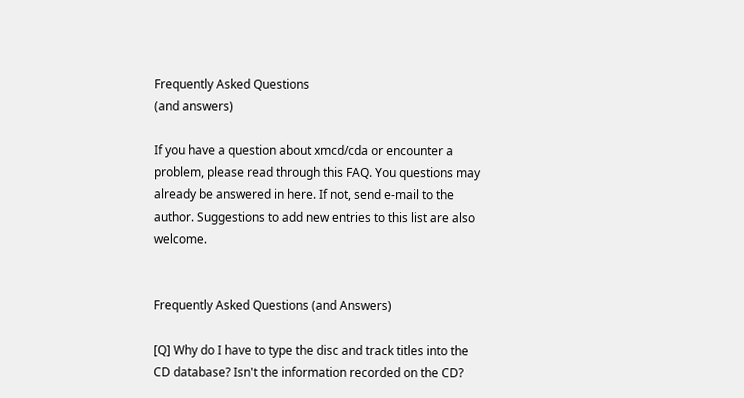Frequently Asked Questions
(and answers)

If you have a question about xmcd/cda or encounter a problem, please read through this FAQ. You questions may already be answered in here. If not, send e-mail to the author. Suggestions to add new entries to this list are also welcome.


Frequently Asked Questions (and Answers)

[Q] Why do I have to type the disc and track titles into the CD database? Isn't the information recorded on the CD?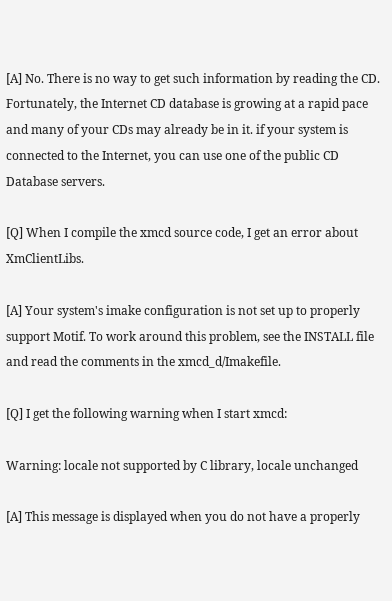[A] No. There is no way to get such information by reading the CD. Fortunately, the Internet CD database is growing at a rapid pace and many of your CDs may already be in it. if your system is connected to the Internet, you can use one of the public CD Database servers.

[Q] When I compile the xmcd source code, I get an error about XmClientLibs.

[A] Your system's imake configuration is not set up to properly support Motif. To work around this problem, see the INSTALL file and read the comments in the xmcd_d/Imakefile.

[Q] I get the following warning when I start xmcd:

Warning: locale not supported by C library, locale unchanged

[A] This message is displayed when you do not have a properly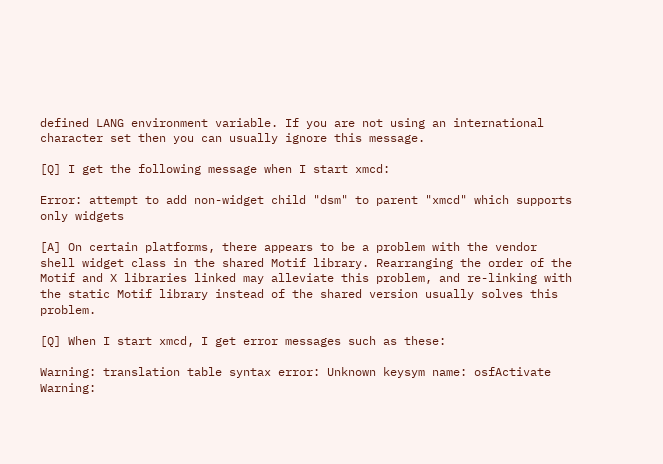defined LANG environment variable. If you are not using an international character set then you can usually ignore this message.

[Q] I get the following message when I start xmcd:

Error: attempt to add non-widget child "dsm" to parent "xmcd" which supports only widgets

[A] On certain platforms, there appears to be a problem with the vendor shell widget class in the shared Motif library. Rearranging the order of the Motif and X libraries linked may alleviate this problem, and re-linking with the static Motif library instead of the shared version usually solves this problem.

[Q] When I start xmcd, I get error messages such as these:

Warning: translation table syntax error: Unknown keysym name: osfActivate
Warning: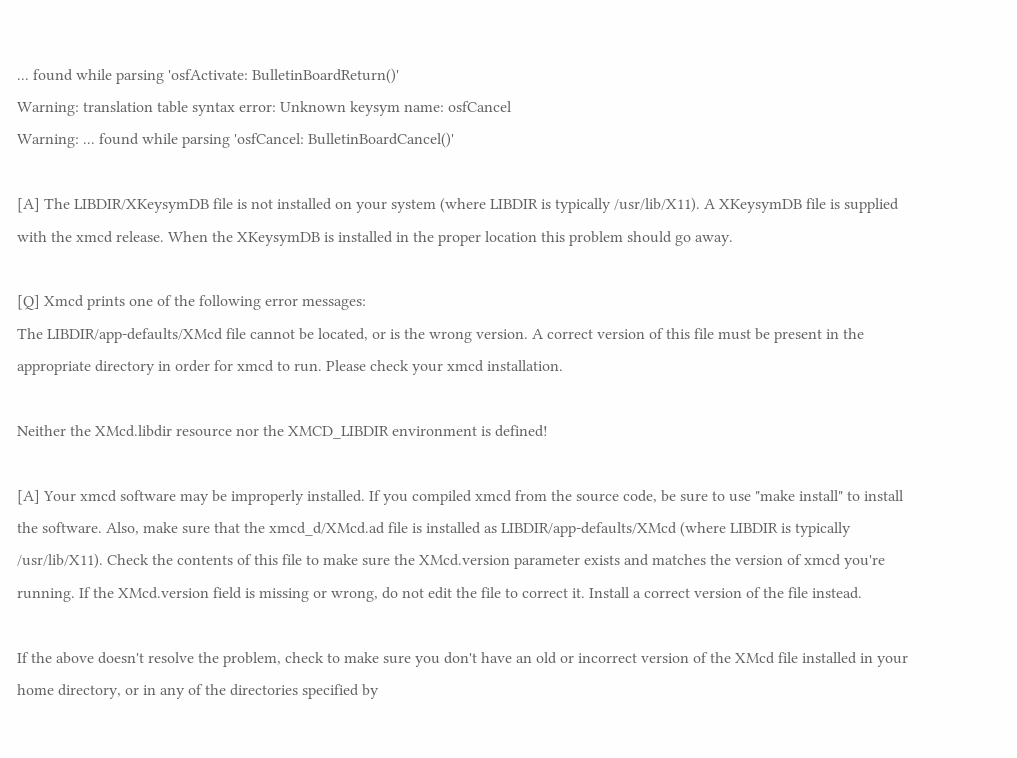... found while parsing 'osfActivate: BulletinBoardReturn()'
Warning: translation table syntax error: Unknown keysym name: osfCancel
Warning: ... found while parsing 'osfCancel: BulletinBoardCancel()'

[A] The LIBDIR/XKeysymDB file is not installed on your system (where LIBDIR is typically /usr/lib/X11). A XKeysymDB file is supplied with the xmcd release. When the XKeysymDB is installed in the proper location this problem should go away.

[Q] Xmcd prints one of the following error messages:
The LIBDIR/app-defaults/XMcd file cannot be located, or is the wrong version. A correct version of this file must be present in the appropriate directory in order for xmcd to run. Please check your xmcd installation.

Neither the XMcd.libdir resource nor the XMCD_LIBDIR environment is defined!

[A] Your xmcd software may be improperly installed. If you compiled xmcd from the source code, be sure to use "make install" to install the software. Also, make sure that the xmcd_d/XMcd.ad file is installed as LIBDIR/app-defaults/XMcd (where LIBDIR is typically /usr/lib/X11). Check the contents of this file to make sure the XMcd.version parameter exists and matches the version of xmcd you're running. If the XMcd.version field is missing or wrong, do not edit the file to correct it. Install a correct version of the file instead.

If the above doesn't resolve the problem, check to make sure you don't have an old or incorrect version of the XMcd file installed in your home directory, or in any of the directories specified by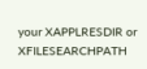your XAPPLRESDIR or XFILESEARCHPATH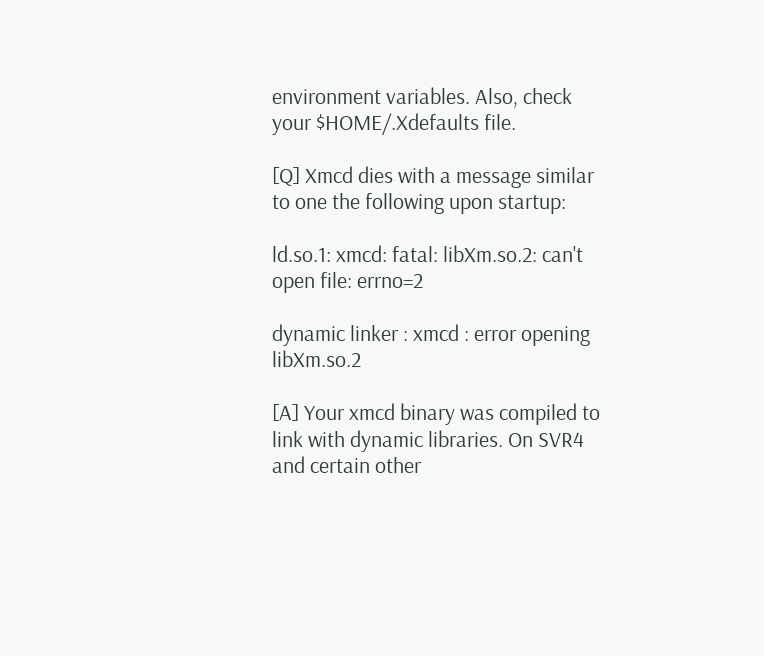environment variables. Also, check your $HOME/.Xdefaults file.

[Q] Xmcd dies with a message similar to one the following upon startup:

ld.so.1: xmcd: fatal: libXm.so.2: can't open file: errno=2

dynamic linker : xmcd : error opening libXm.so.2

[A] Your xmcd binary was compiled to link with dynamic libraries. On SVR4 and certain other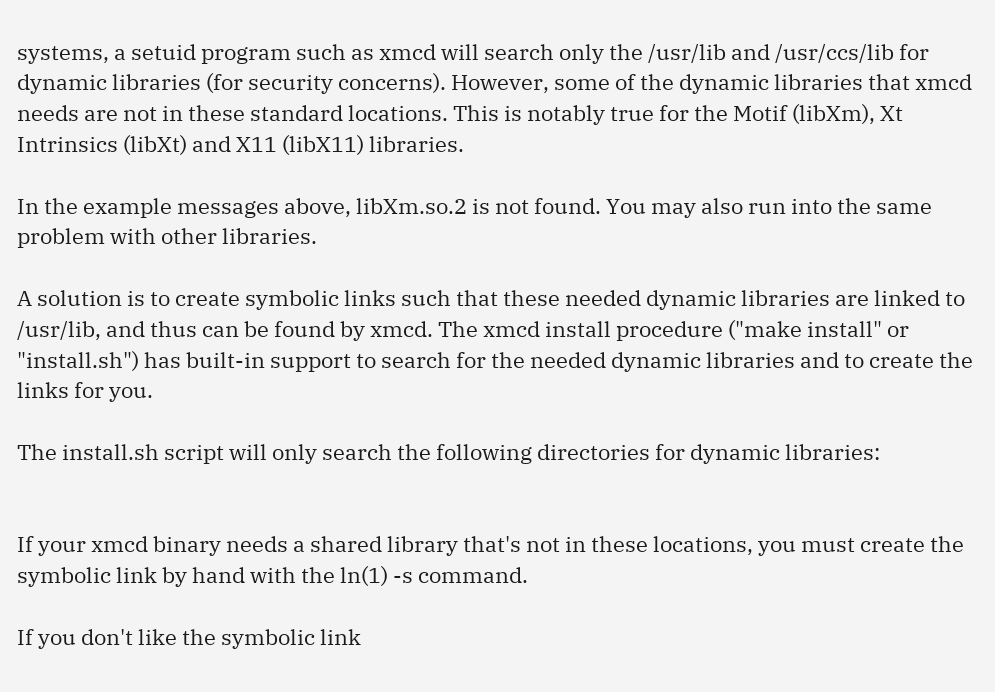systems, a setuid program such as xmcd will search only the /usr/lib and /usr/ccs/lib for dynamic libraries (for security concerns). However, some of the dynamic libraries that xmcd needs are not in these standard locations. This is notably true for the Motif (libXm), Xt Intrinsics (libXt) and X11 (libX11) libraries.

In the example messages above, libXm.so.2 is not found. You may also run into the same problem with other libraries.

A solution is to create symbolic links such that these needed dynamic libraries are linked to /usr/lib, and thus can be found by xmcd. The xmcd install procedure ("make install" or "install.sh") has built-in support to search for the needed dynamic libraries and to create the links for you.

The install.sh script will only search the following directories for dynamic libraries:


If your xmcd binary needs a shared library that's not in these locations, you must create the symbolic link by hand with the ln(1) -s command.

If you don't like the symbolic link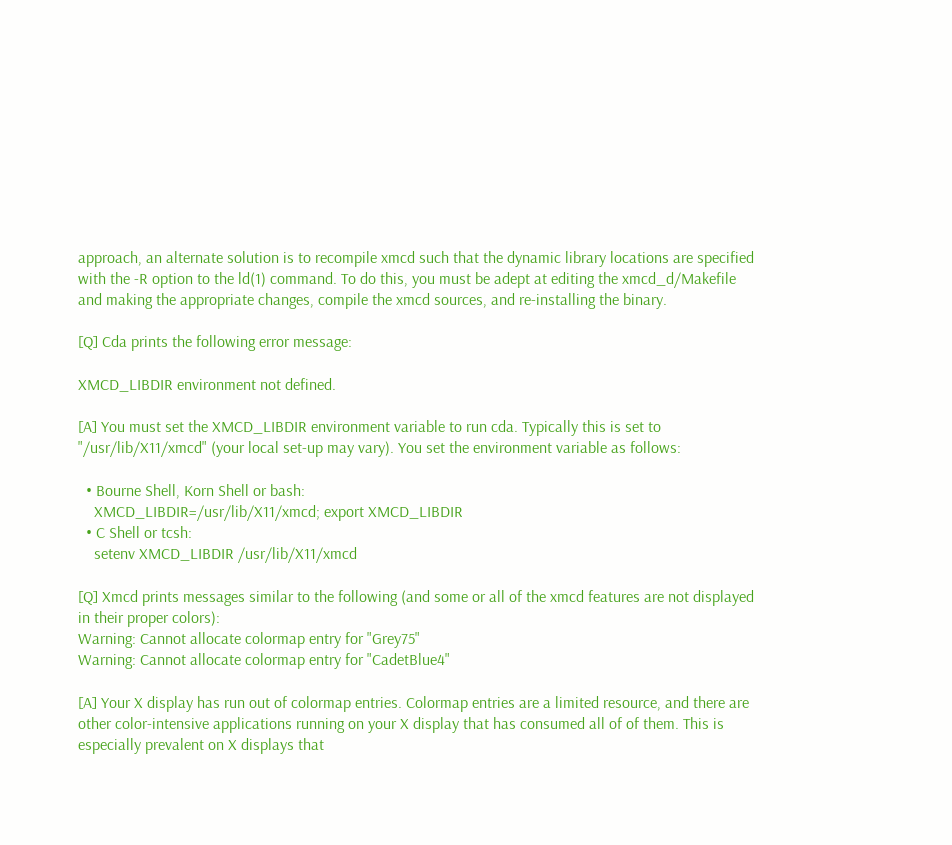approach, an alternate solution is to recompile xmcd such that the dynamic library locations are specified with the -R option to the ld(1) command. To do this, you must be adept at editing the xmcd_d/Makefile and making the appropriate changes, compile the xmcd sources, and re-installing the binary.

[Q] Cda prints the following error message:

XMCD_LIBDIR environment not defined.

[A] You must set the XMCD_LIBDIR environment variable to run cda. Typically this is set to "/usr/lib/X11/xmcd" (your local set-up may vary). You set the environment variable as follows:

  • Bourne Shell, Korn Shell or bash:
    XMCD_LIBDIR=/usr/lib/X11/xmcd; export XMCD_LIBDIR
  • C Shell or tcsh:
    setenv XMCD_LIBDIR /usr/lib/X11/xmcd

[Q] Xmcd prints messages similar to the following (and some or all of the xmcd features are not displayed in their proper colors):
Warning: Cannot allocate colormap entry for "Grey75"
Warning: Cannot allocate colormap entry for "CadetBlue4"

[A] Your X display has run out of colormap entries. Colormap entries are a limited resource, and there are other color-intensive applications running on your X display that has consumed all of of them. This is especially prevalent on X displays that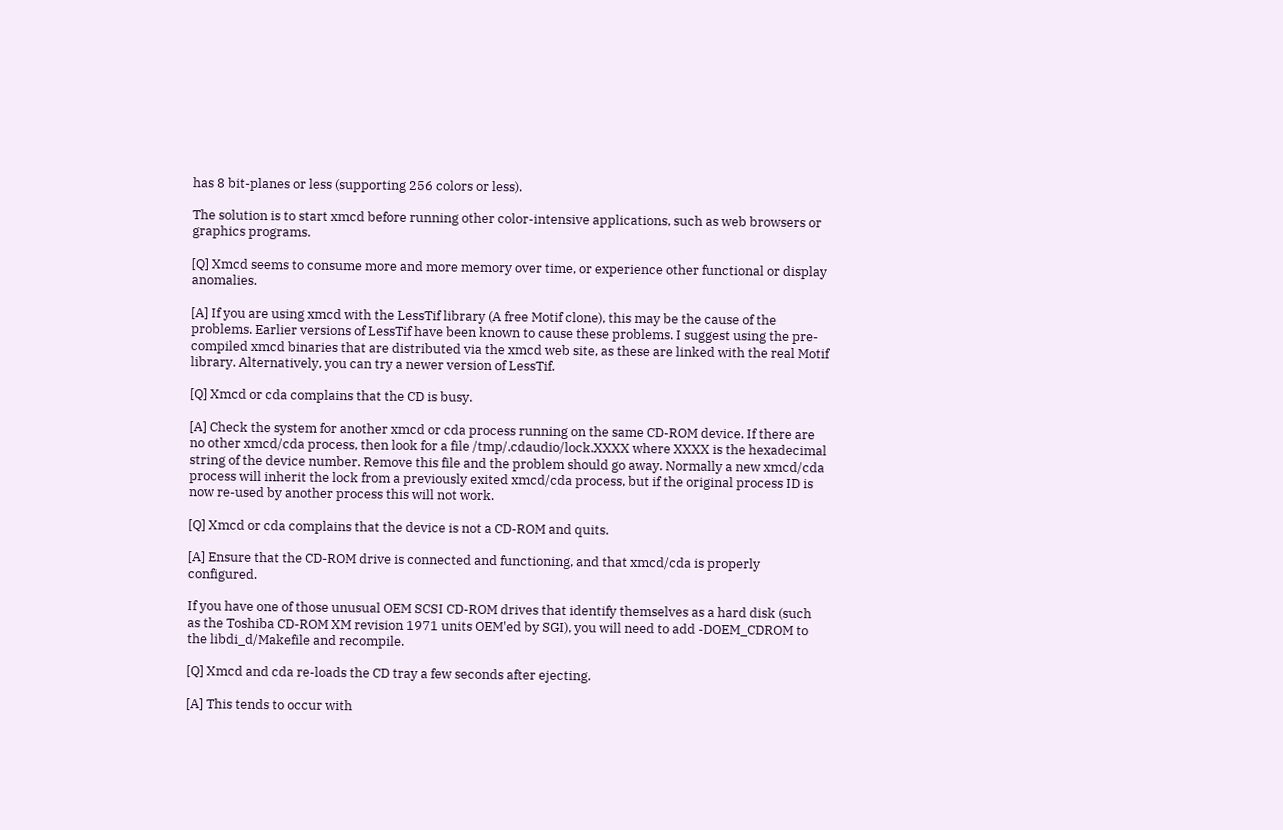has 8 bit-planes or less (supporting 256 colors or less).

The solution is to start xmcd before running other color-intensive applications, such as web browsers or graphics programs.

[Q] Xmcd seems to consume more and more memory over time, or experience other functional or display anomalies.

[A] If you are using xmcd with the LessTif library (A free Motif clone), this may be the cause of the problems. Earlier versions of LessTif have been known to cause these problems. I suggest using the pre- compiled xmcd binaries that are distributed via the xmcd web site, as these are linked with the real Motif library. Alternatively, you can try a newer version of LessTif.

[Q] Xmcd or cda complains that the CD is busy.

[A] Check the system for another xmcd or cda process running on the same CD-ROM device. If there are no other xmcd/cda process, then look for a file /tmp/.cdaudio/lock.XXXX where XXXX is the hexadecimal string of the device number. Remove this file and the problem should go away. Normally a new xmcd/cda process will inherit the lock from a previously exited xmcd/cda process, but if the original process ID is now re-used by another process this will not work.

[Q] Xmcd or cda complains that the device is not a CD-ROM and quits.

[A] Ensure that the CD-ROM drive is connected and functioning, and that xmcd/cda is properly configured.

If you have one of those unusual OEM SCSI CD-ROM drives that identify themselves as a hard disk (such as the Toshiba CD-ROM XM revision 1971 units OEM'ed by SGI), you will need to add -DOEM_CDROM to the libdi_d/Makefile and recompile.

[Q] Xmcd and cda re-loads the CD tray a few seconds after ejecting.

[A] This tends to occur with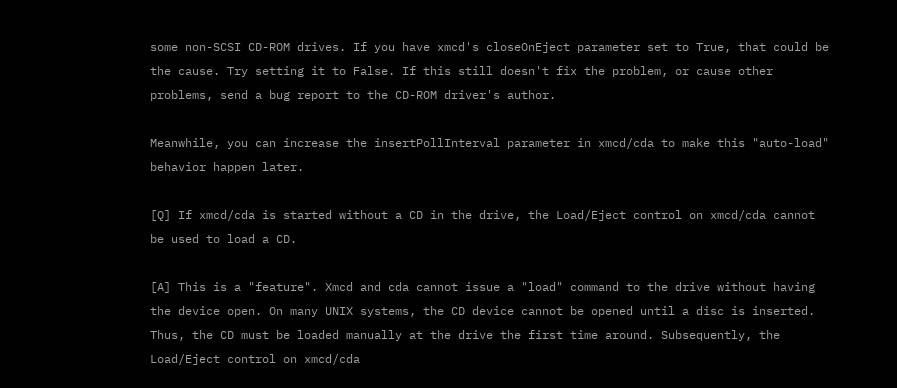some non-SCSI CD-ROM drives. If you have xmcd's closeOnEject parameter set to True, that could be the cause. Try setting it to False. If this still doesn't fix the problem, or cause other problems, send a bug report to the CD-ROM driver's author.

Meanwhile, you can increase the insertPollInterval parameter in xmcd/cda to make this "auto-load" behavior happen later.

[Q] If xmcd/cda is started without a CD in the drive, the Load/Eject control on xmcd/cda cannot be used to load a CD.

[A] This is a "feature". Xmcd and cda cannot issue a "load" command to the drive without having the device open. On many UNIX systems, the CD device cannot be opened until a disc is inserted. Thus, the CD must be loaded manually at the drive the first time around. Subsequently, the Load/Eject control on xmcd/cda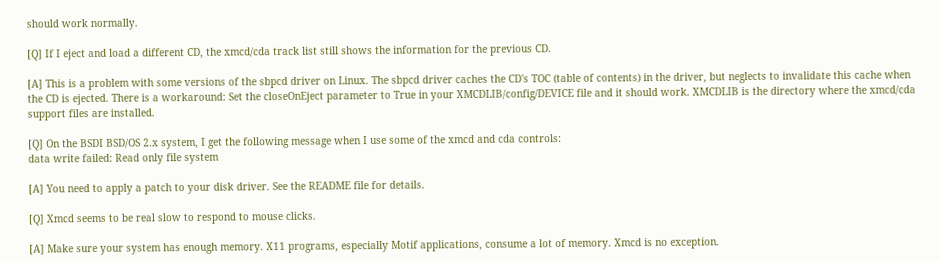should work normally.

[Q] If I eject and load a different CD, the xmcd/cda track list still shows the information for the previous CD.

[A] This is a problem with some versions of the sbpcd driver on Linux. The sbpcd driver caches the CD's TOC (table of contents) in the driver, but neglects to invalidate this cache when the CD is ejected. There is a workaround: Set the closeOnEject parameter to True in your XMCDLIB/config/DEVICE file and it should work. XMCDLIB is the directory where the xmcd/cda support files are installed.

[Q] On the BSDI BSD/OS 2.x system, I get the following message when I use some of the xmcd and cda controls:
data write failed: Read only file system

[A] You need to apply a patch to your disk driver. See the README file for details.

[Q] Xmcd seems to be real slow to respond to mouse clicks.

[A] Make sure your system has enough memory. X11 programs, especially Motif applications, consume a lot of memory. Xmcd is no exception.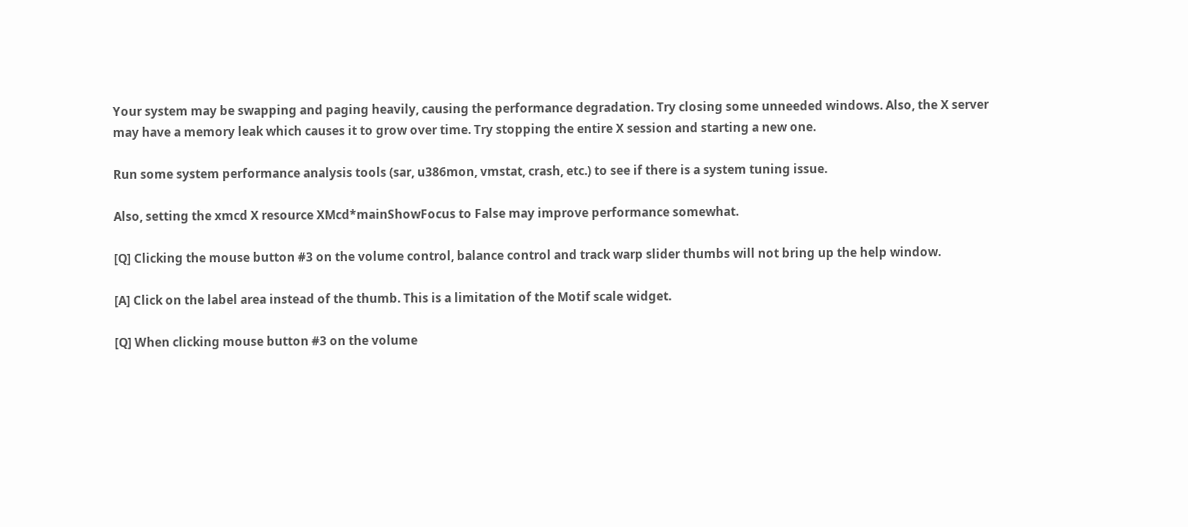Your system may be swapping and paging heavily, causing the performance degradation. Try closing some unneeded windows. Also, the X server may have a memory leak which causes it to grow over time. Try stopping the entire X session and starting a new one.

Run some system performance analysis tools (sar, u386mon, vmstat, crash, etc.) to see if there is a system tuning issue.

Also, setting the xmcd X resource XMcd*mainShowFocus to False may improve performance somewhat.

[Q] Clicking the mouse button #3 on the volume control, balance control and track warp slider thumbs will not bring up the help window.

[A] Click on the label area instead of the thumb. This is a limitation of the Motif scale widget.

[Q] When clicking mouse button #3 on the volume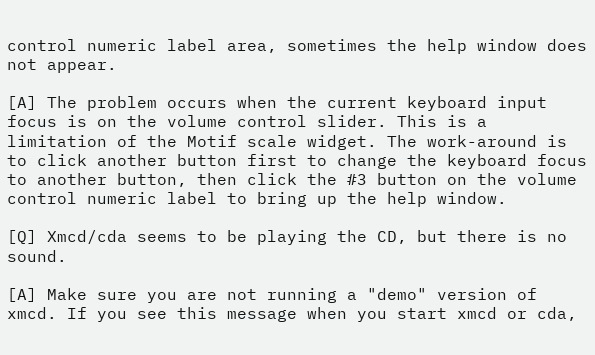control numeric label area, sometimes the help window does not appear.

[A] The problem occurs when the current keyboard input focus is on the volume control slider. This is a limitation of the Motif scale widget. The work-around is to click another button first to change the keyboard focus to another button, then click the #3 button on the volume control numeric label to bring up the help window.

[Q] Xmcd/cda seems to be playing the CD, but there is no sound.

[A] Make sure you are not running a "demo" version of xmcd. If you see this message when you start xmcd or cda,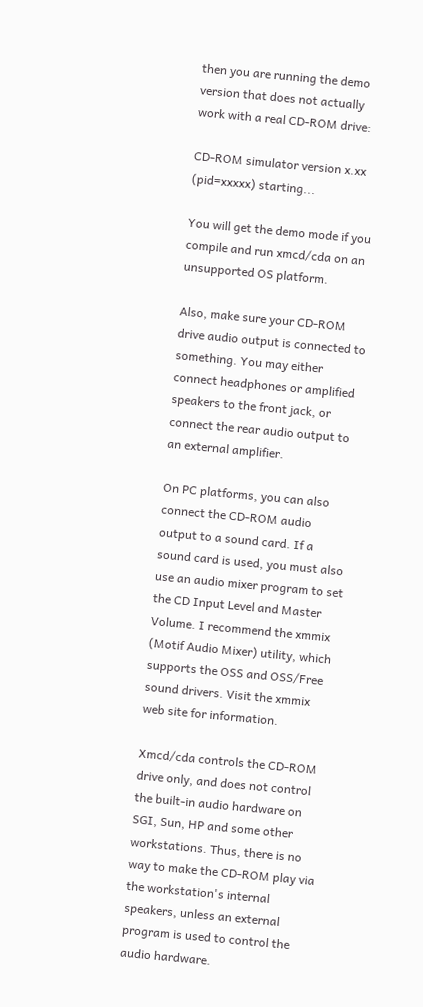then you are running the demo version that does not actually work with a real CD-ROM drive:

CD-ROM simulator version x.xx (pid=xxxxx) starting...

You will get the demo mode if you compile and run xmcd/cda on an unsupported OS platform.

Also, make sure your CD-ROM drive audio output is connected to something. You may either connect headphones or amplified speakers to the front jack, or connect the rear audio output to an external amplifier.

On PC platforms, you can also connect the CD-ROM audio output to a sound card. If a sound card is used, you must also use an audio mixer program to set the CD Input Level and Master Volume. I recommend the xmmix (Motif Audio Mixer) utility, which supports the OSS and OSS/Free sound drivers. Visit the xmmix web site for information.

Xmcd/cda controls the CD-ROM drive only, and does not control the built-in audio hardware on SGI, Sun, HP and some other workstations. Thus, there is no way to make the CD-ROM play via the workstation's internal speakers, unless an external program is used to control the audio hardware.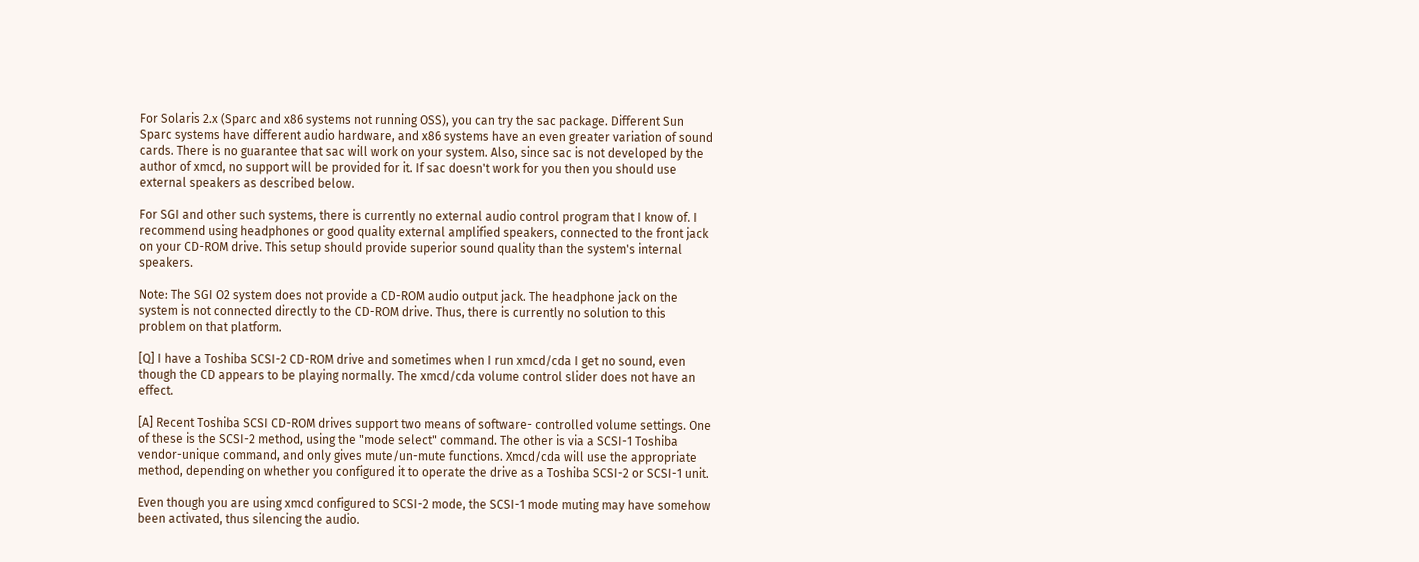For Solaris 2.x (Sparc and x86 systems not running OSS), you can try the sac package. Different Sun Sparc systems have different audio hardware, and x86 systems have an even greater variation of sound cards. There is no guarantee that sac will work on your system. Also, since sac is not developed by the author of xmcd, no support will be provided for it. If sac doesn't work for you then you should use external speakers as described below.

For SGI and other such systems, there is currently no external audio control program that I know of. I recommend using headphones or good quality external amplified speakers, connected to the front jack on your CD-ROM drive. This setup should provide superior sound quality than the system's internal speakers.

Note: The SGI O2 system does not provide a CD-ROM audio output jack. The headphone jack on the system is not connected directly to the CD-ROM drive. Thus, there is currently no solution to this problem on that platform.

[Q] I have a Toshiba SCSI-2 CD-ROM drive and sometimes when I run xmcd/cda I get no sound, even though the CD appears to be playing normally. The xmcd/cda volume control slider does not have an effect.

[A] Recent Toshiba SCSI CD-ROM drives support two means of software- controlled volume settings. One of these is the SCSI-2 method, using the "mode select" command. The other is via a SCSI-1 Toshiba vendor-unique command, and only gives mute/un-mute functions. Xmcd/cda will use the appropriate method, depending on whether you configured it to operate the drive as a Toshiba SCSI-2 or SCSI-1 unit.

Even though you are using xmcd configured to SCSI-2 mode, the SCSI-1 mode muting may have somehow been activated, thus silencing the audio.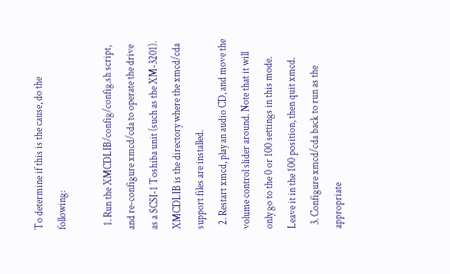To determine if this is the cause, do the following:

  1. Run the XMCDLIB/config/config.sh script, and re-configure xmcd/cda to operate the drive as a SCSI-1 Toshiba unit (such as the XM-3201). XMCDLIB is the directory where the xmcd/cda support files are installed.
  2. Restart xmcd, play an audio CD, and move the volume control slider around. Note that it will only go to the 0 or 100 settings in this mode. Leave it in the 100 position, then quit xmcd.
  3. Configure xmcd/cda back to run as the appropriate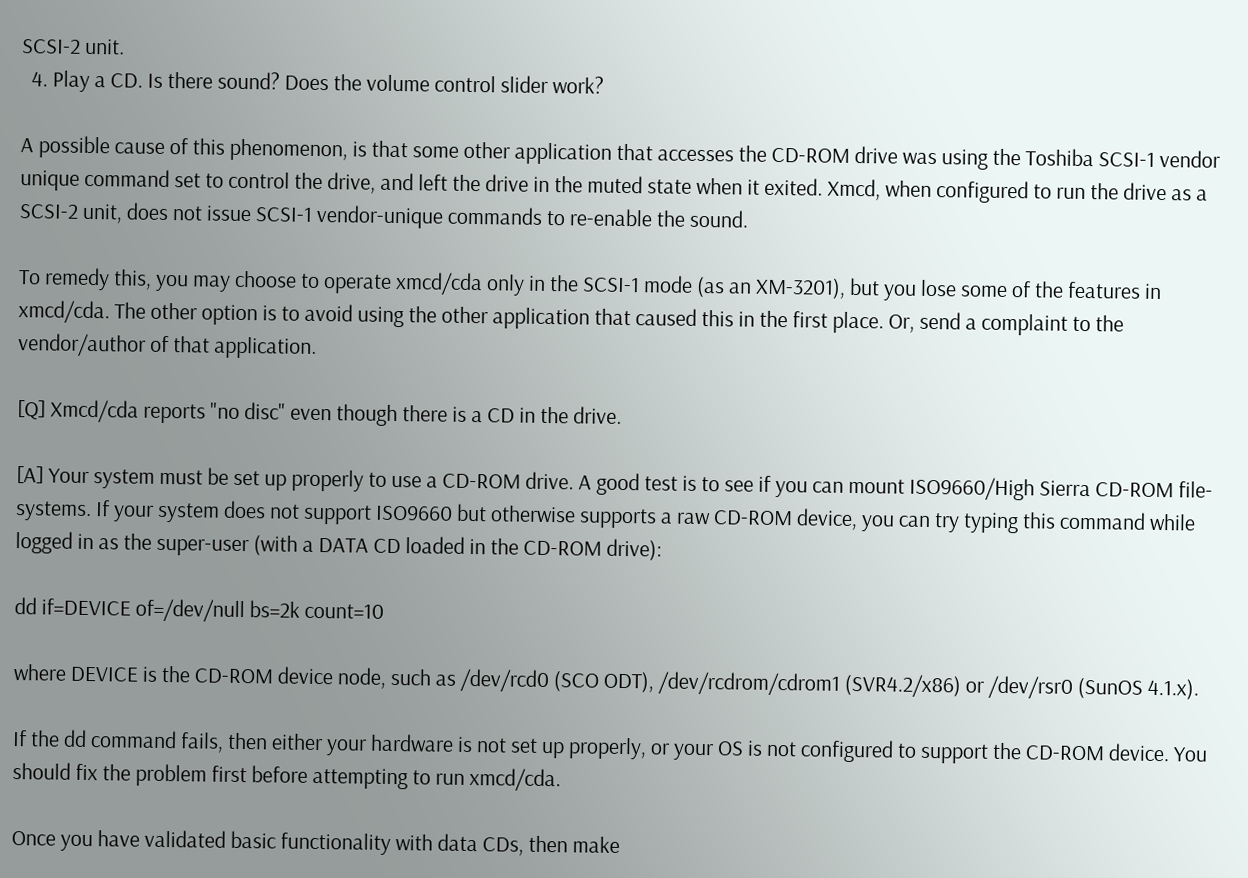SCSI-2 unit.
  4. Play a CD. Is there sound? Does the volume control slider work?

A possible cause of this phenomenon, is that some other application that accesses the CD-ROM drive was using the Toshiba SCSI-1 vendor unique command set to control the drive, and left the drive in the muted state when it exited. Xmcd, when configured to run the drive as a SCSI-2 unit, does not issue SCSI-1 vendor-unique commands to re-enable the sound.

To remedy this, you may choose to operate xmcd/cda only in the SCSI-1 mode (as an XM-3201), but you lose some of the features in xmcd/cda. The other option is to avoid using the other application that caused this in the first place. Or, send a complaint to the vendor/author of that application.

[Q] Xmcd/cda reports "no disc" even though there is a CD in the drive.

[A] Your system must be set up properly to use a CD-ROM drive. A good test is to see if you can mount ISO9660/High Sierra CD-ROM file-systems. If your system does not support ISO9660 but otherwise supports a raw CD-ROM device, you can try typing this command while logged in as the super-user (with a DATA CD loaded in the CD-ROM drive):

dd if=DEVICE of=/dev/null bs=2k count=10

where DEVICE is the CD-ROM device node, such as /dev/rcd0 (SCO ODT), /dev/rcdrom/cdrom1 (SVR4.2/x86) or /dev/rsr0 (SunOS 4.1.x).

If the dd command fails, then either your hardware is not set up properly, or your OS is not configured to support the CD-ROM device. You should fix the problem first before attempting to run xmcd/cda.

Once you have validated basic functionality with data CDs, then make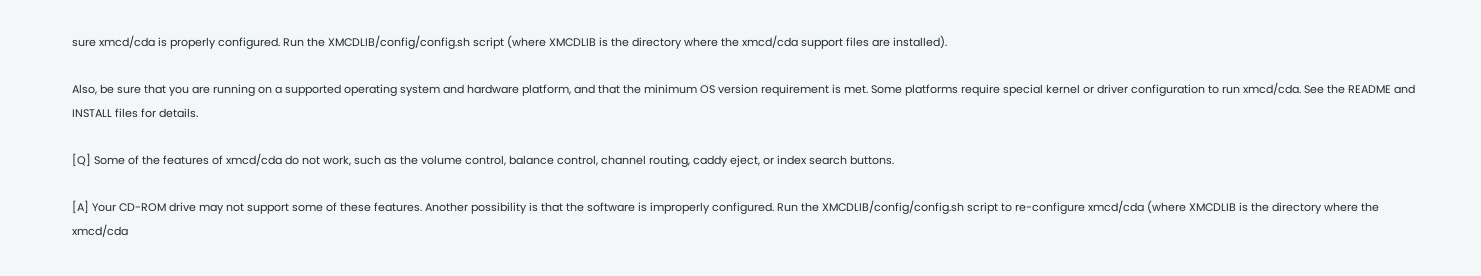sure xmcd/cda is properly configured. Run the XMCDLIB/config/config.sh script (where XMCDLIB is the directory where the xmcd/cda support files are installed).

Also, be sure that you are running on a supported operating system and hardware platform, and that the minimum OS version requirement is met. Some platforms require special kernel or driver configuration to run xmcd/cda. See the README and INSTALL files for details.

[Q] Some of the features of xmcd/cda do not work, such as the volume control, balance control, channel routing, caddy eject, or index search buttons.

[A] Your CD-ROM drive may not support some of these features. Another possibility is that the software is improperly configured. Run the XMCDLIB/config/config.sh script to re-configure xmcd/cda (where XMCDLIB is the directory where the xmcd/cda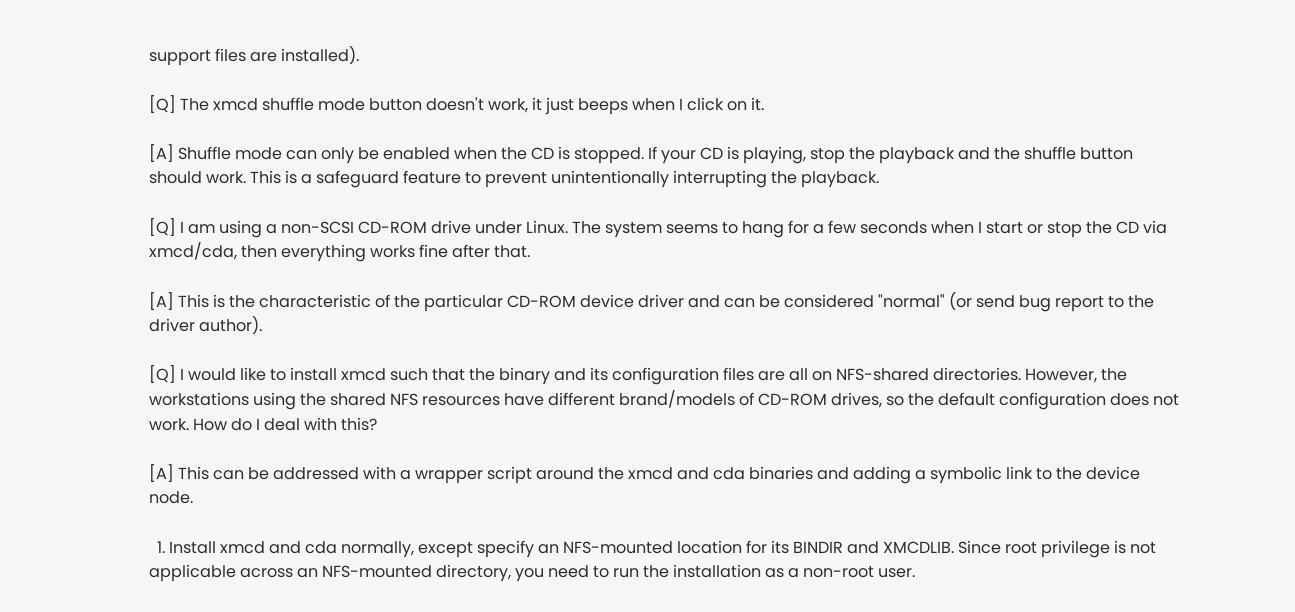support files are installed).

[Q] The xmcd shuffle mode button doesn't work, it just beeps when I click on it.

[A] Shuffle mode can only be enabled when the CD is stopped. If your CD is playing, stop the playback and the shuffle button should work. This is a safeguard feature to prevent unintentionally interrupting the playback.

[Q] I am using a non-SCSI CD-ROM drive under Linux. The system seems to hang for a few seconds when I start or stop the CD via xmcd/cda, then everything works fine after that.

[A] This is the characteristic of the particular CD-ROM device driver and can be considered "normal" (or send bug report to the driver author).

[Q] I would like to install xmcd such that the binary and its configuration files are all on NFS-shared directories. However, the workstations using the shared NFS resources have different brand/models of CD-ROM drives, so the default configuration does not work. How do I deal with this?

[A] This can be addressed with a wrapper script around the xmcd and cda binaries and adding a symbolic link to the device node.

  1. Install xmcd and cda normally, except specify an NFS-mounted location for its BINDIR and XMCDLIB. Since root privilege is not applicable across an NFS-mounted directory, you need to run the installation as a non-root user.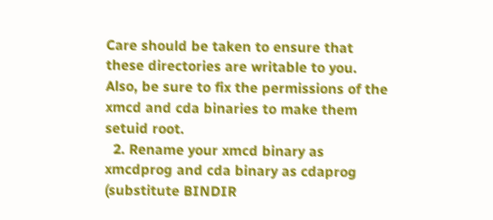Care should be taken to ensure that these directories are writable to you. Also, be sure to fix the permissions of the xmcd and cda binaries to make them setuid root.
  2. Rename your xmcd binary as xmcdprog and cda binary as cdaprog (substitute BINDIR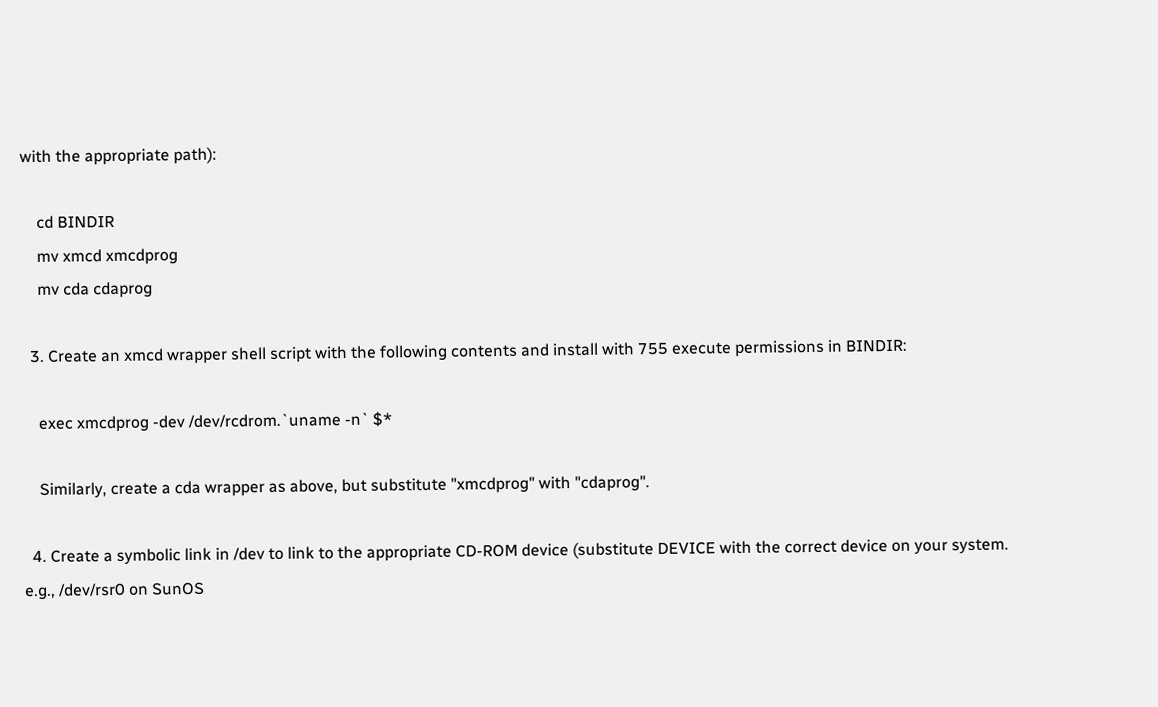with the appropriate path):

    cd BINDIR
    mv xmcd xmcdprog
    mv cda cdaprog

  3. Create an xmcd wrapper shell script with the following contents and install with 755 execute permissions in BINDIR:

    exec xmcdprog -dev /dev/rcdrom.`uname -n` $*

    Similarly, create a cda wrapper as above, but substitute "xmcdprog" with "cdaprog".

  4. Create a symbolic link in /dev to link to the appropriate CD-ROM device (substitute DEVICE with the correct device on your system. e.g., /dev/rsr0 on SunOS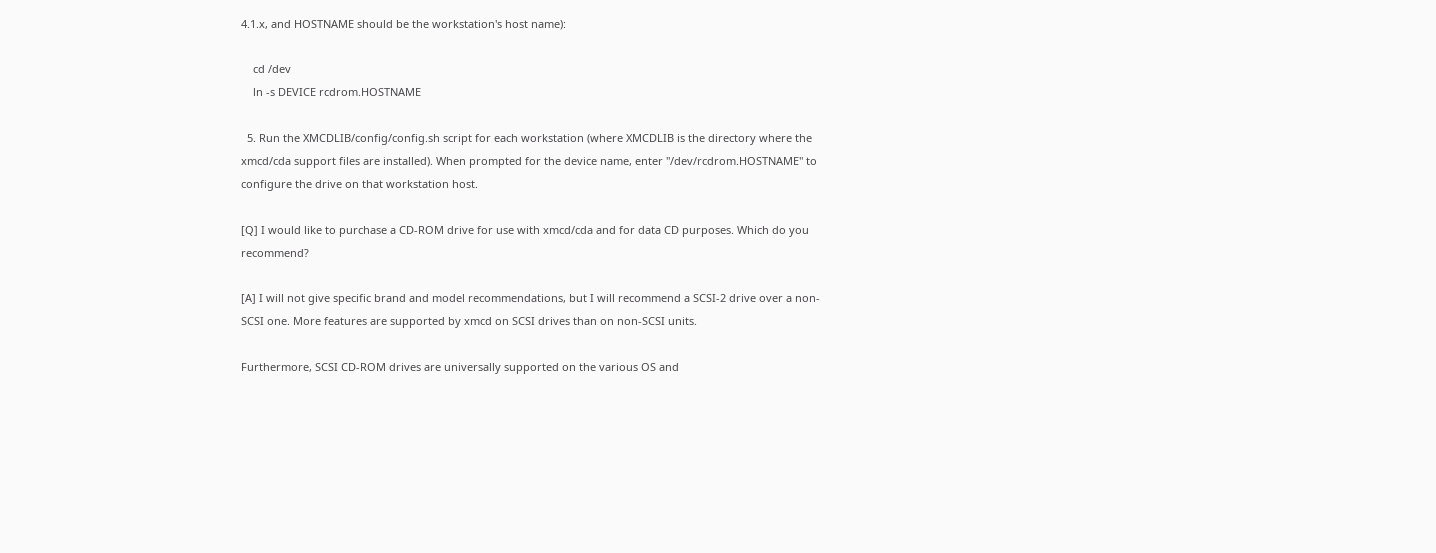4.1.x, and HOSTNAME should be the workstation's host name):

    cd /dev
    ln -s DEVICE rcdrom.HOSTNAME

  5. Run the XMCDLIB/config/config.sh script for each workstation (where XMCDLIB is the directory where the xmcd/cda support files are installed). When prompted for the device name, enter "/dev/rcdrom.HOSTNAME" to configure the drive on that workstation host.

[Q] I would like to purchase a CD-ROM drive for use with xmcd/cda and for data CD purposes. Which do you recommend?

[A] I will not give specific brand and model recommendations, but I will recommend a SCSI-2 drive over a non-SCSI one. More features are supported by xmcd on SCSI drives than on non-SCSI units.

Furthermore, SCSI CD-ROM drives are universally supported on the various OS and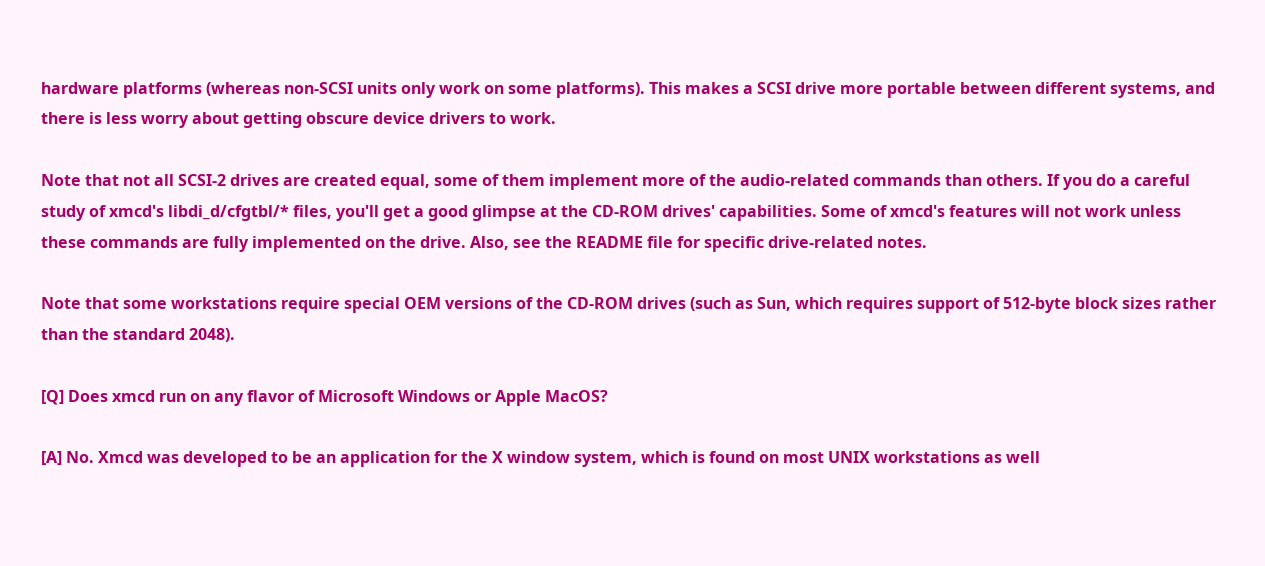hardware platforms (whereas non-SCSI units only work on some platforms). This makes a SCSI drive more portable between different systems, and there is less worry about getting obscure device drivers to work.

Note that not all SCSI-2 drives are created equal, some of them implement more of the audio-related commands than others. If you do a careful study of xmcd's libdi_d/cfgtbl/* files, you'll get a good glimpse at the CD-ROM drives' capabilities. Some of xmcd's features will not work unless these commands are fully implemented on the drive. Also, see the README file for specific drive-related notes.

Note that some workstations require special OEM versions of the CD-ROM drives (such as Sun, which requires support of 512-byte block sizes rather than the standard 2048).

[Q] Does xmcd run on any flavor of Microsoft Windows or Apple MacOS?

[A] No. Xmcd was developed to be an application for the X window system, which is found on most UNIX workstations as well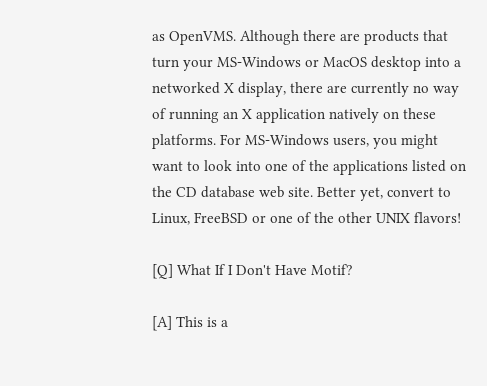as OpenVMS. Although there are products that turn your MS-Windows or MacOS desktop into a networked X display, there are currently no way of running an X application natively on these platforms. For MS-Windows users, you might want to look into one of the applications listed on the CD database web site. Better yet, convert to Linux, FreeBSD or one of the other UNIX flavors!

[Q] What If I Don't Have Motif?

[A] This is a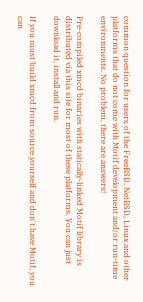common question for users of the FreeBSD, NetBSD, Linux and other platforms that do not come with Motif development and/or run-time environments. No problem, there are answers!

Pre-compiled xmcd binaries with statically-linked Motif library is distributed via this site for most of these platforms. You can just download it, install and run.

If you must build xmcd from source yourself and don't have Motif, you can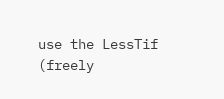use the LessTif (freely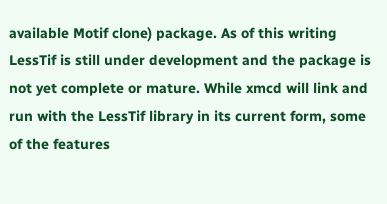available Motif clone) package. As of this writing LessTif is still under development and the package is not yet complete or mature. While xmcd will link and run with the LessTif library in its current form, some of the features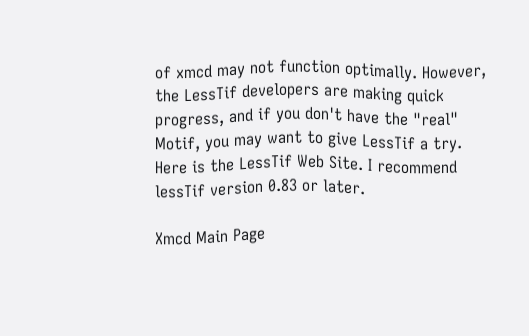of xmcd may not function optimally. However, the LessTif developers are making quick progress, and if you don't have the "real" Motif, you may want to give LessTif a try. Here is the LessTif Web Site. I recommend lessTif version 0.83 or later.

Xmcd Main Page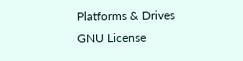Platforms & Drives
GNU License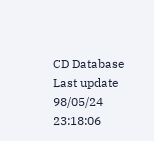CD Database
Last update
98/05/24 23:18:06